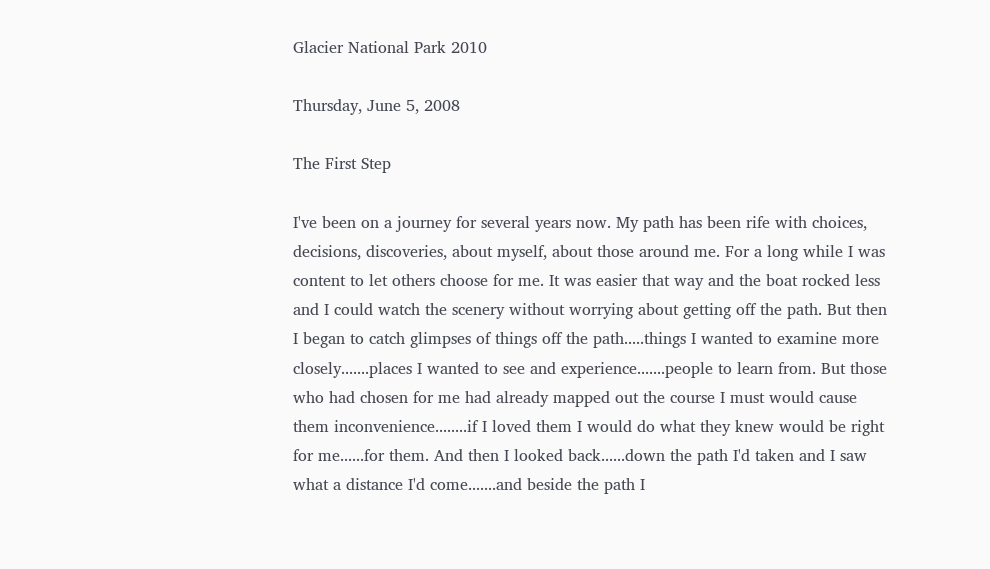Glacier National Park 2010

Thursday, June 5, 2008

The First Step

I've been on a journey for several years now. My path has been rife with choices, decisions, discoveries, about myself, about those around me. For a long while I was content to let others choose for me. It was easier that way and the boat rocked less and I could watch the scenery without worrying about getting off the path. But then I began to catch glimpses of things off the path.....things I wanted to examine more closely.......places I wanted to see and experience.......people to learn from. But those who had chosen for me had already mapped out the course I must would cause them inconvenience........if I loved them I would do what they knew would be right for me......for them. And then I looked back......down the path I'd taken and I saw what a distance I'd come.......and beside the path I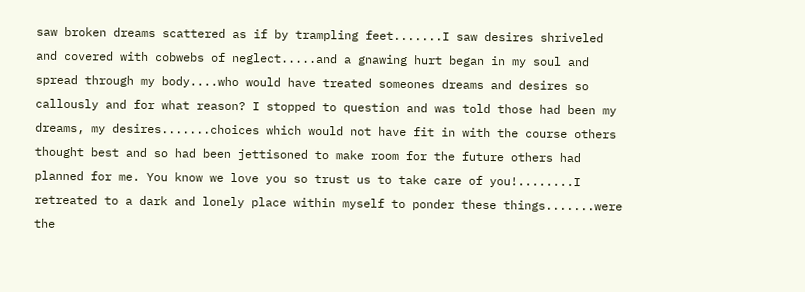saw broken dreams scattered as if by trampling feet.......I saw desires shriveled and covered with cobwebs of neglect.....and a gnawing hurt began in my soul and spread through my body....who would have treated someones dreams and desires so callously and for what reason? I stopped to question and was told those had been my dreams, my desires.......choices which would not have fit in with the course others thought best and so had been jettisoned to make room for the future others had planned for me. You know we love you so trust us to take care of you!........I retreated to a dark and lonely place within myself to ponder these things.......were the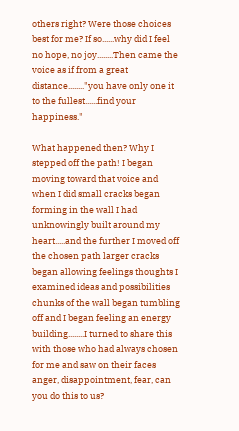others right? Were those choices best for me? If so......why did I feel no hope, no joy........Then came the voice as if from a great distance........"you have only one it to the fullest......find your happiness."

What happened then? Why I stepped off the path! I began moving toward that voice and when I did small cracks began forming in the wall I had unknowingly built around my heart.....and the further I moved off the chosen path larger cracks began allowing feelings thoughts I examined ideas and possibilities chunks of the wall began tumbling off and I began feeling an energy building........I turned to share this with those who had always chosen for me and saw on their faces anger, disappointment, fear, can you do this to us?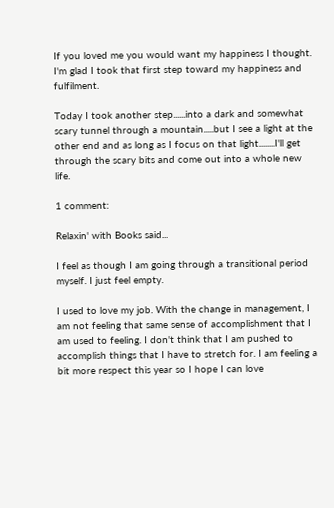If you loved me you would want my happiness I thought. I'm glad I took that first step toward my happiness and fulfilment.

Today I took another step......into a dark and somewhat scary tunnel through a mountain.....but I see a light at the other end and as long as I focus on that light........I'll get through the scary bits and come out into a whole new life.

1 comment:

Relaxin' with Books said...

I feel as though I am going through a transitional period myself. I just feel empty.

I used to love my job. With the change in management, I am not feeling that same sense of accomplishment that I am used to feeling. I don't think that I am pushed to accomplish things that I have to stretch for. I am feeling a bit more respect this year so I hope I can love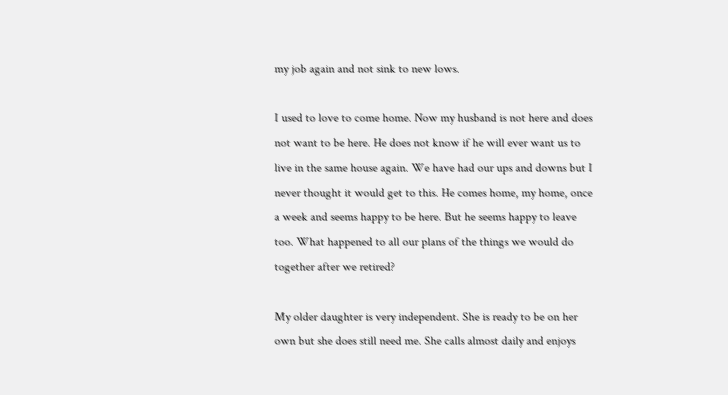my job again and not sink to new lows.

I used to love to come home. Now my husband is not here and does not want to be here. He does not know if he will ever want us to live in the same house again. We have had our ups and downs but I never thought it would get to this. He comes home, my home, once a week and seems happy to be here. But he seems happy to leave too. What happened to all our plans of the things we would do together after we retired?

My older daughter is very independent. She is ready to be on her own but she does still need me. She calls almost daily and enjoys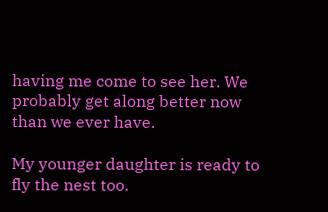having me come to see her. We probably get along better now than we ever have.

My younger daughter is ready to fly the nest too.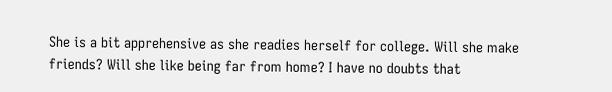She is a bit apprehensive as she readies herself for college. Will she make friends? Will she like being far from home? I have no doubts that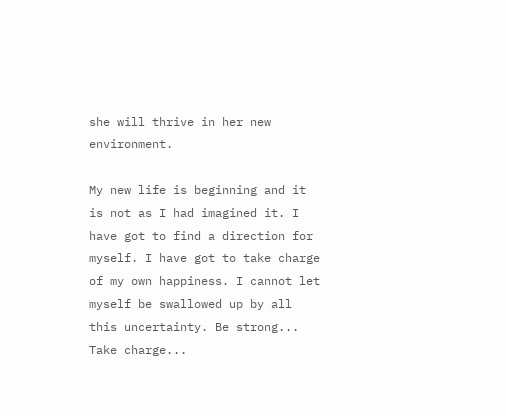she will thrive in her new environment.

My new life is beginning and it is not as I had imagined it. I have got to find a direction for myself. I have got to take charge of my own happiness. I cannot let myself be swallowed up by all this uncertainty. Be strong... Take charge...